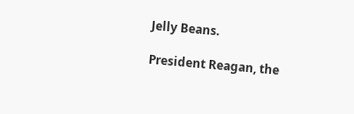Jelly Beans.

President Reagan, the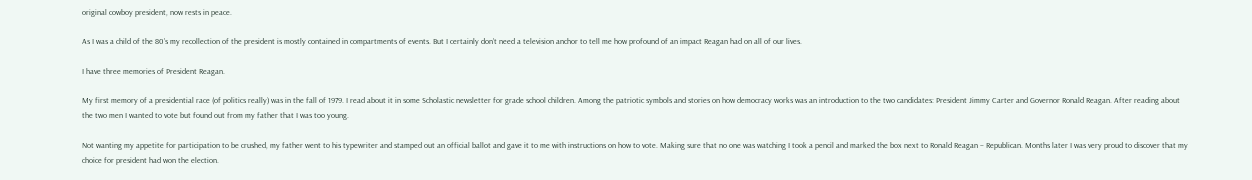original cowboy president, now rests in peace.

As I was a child of the 80’s my recollection of the president is mostly contained in compartments of events. But I certainly don’t need a television anchor to tell me how profound of an impact Reagan had on all of our lives.

I have three memories of President Reagan.

My first memory of a presidential race (of politics really) was in the fall of 1979. I read about it in some Scholastic newsletter for grade school children. Among the patriotic symbols and stories on how democracy works was an introduction to the two candidates: President Jimmy Carter and Governor Ronald Reagan. After reading about the two men I wanted to vote but found out from my father that I was too young.

Not wanting my appetite for participation to be crushed, my father went to his typewriter and stamped out an official ballot and gave it to me with instructions on how to vote. Making sure that no one was watching I took a pencil and marked the box next to Ronald Reagan – Republican. Months later I was very proud to discover that my choice for president had won the election.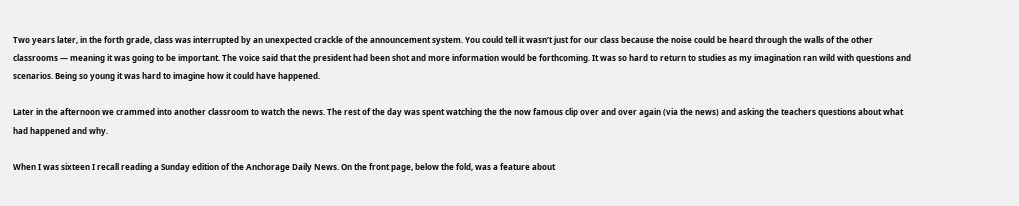Two years later, in the forth grade, class was interrupted by an unexpected crackle of the announcement system. You could tell it wasn’t just for our class because the noise could be heard through the walls of the other classrooms — meaning it was going to be important. The voice said that the president had been shot and more information would be forthcoming. It was so hard to return to studies as my imagination ran wild with questions and scenarios. Being so young it was hard to imagine how it could have happened.

Later in the afternoon we crammed into another classroom to watch the news. The rest of the day was spent watching the the now famous clip over and over again (via the news) and asking the teachers questions about what had happened and why.

When I was sixteen I recall reading a Sunday edition of the Anchorage Daily News. On the front page, below the fold, was a feature about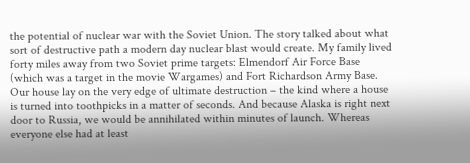the potential of nuclear war with the Soviet Union. The story talked about what sort of destructive path a modern day nuclear blast would create. My family lived forty miles away from two Soviet prime targets: Elmendorf Air Force Base (which was a target in the movie Wargames) and Fort Richardson Army Base. Our house lay on the very edge of ultimate destruction – the kind where a house is turned into toothpicks in a matter of seconds. And because Alaska is right next door to Russia, we would be annihilated within minutes of launch. Whereas everyone else had at least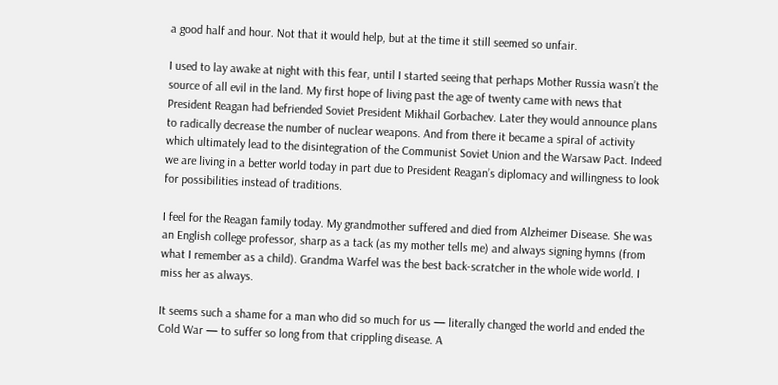a good half and hour. Not that it would help, but at the time it still seemed so unfair.

I used to lay awake at night with this fear, until I started seeing that perhaps Mother Russia wasn’t the source of all evil in the land. My first hope of living past the age of twenty came with news that President Reagan had befriended Soviet President Mikhail Gorbachev. Later they would announce plans to radically decrease the number of nuclear weapons. And from there it became a spiral of activity which ultimately lead to the disintegration of the Communist Soviet Union and the Warsaw Pact. Indeed we are living in a better world today in part due to President Reagan’s diplomacy and willingness to look for possibilities instead of traditions.

I feel for the Reagan family today. My grandmother suffered and died from Alzheimer Disease. She was an English college professor, sharp as a tack (as my mother tells me) and always signing hymns (from what I remember as a child). Grandma Warfel was the best back-scratcher in the whole wide world. I miss her as always.

It seems such a shame for a man who did so much for us — literally changed the world and ended the Cold War — to suffer so long from that crippling disease. A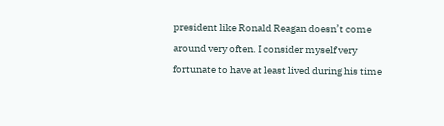president like Ronald Reagan doesn’t come around very often. I consider myself very fortunate to have at least lived during his time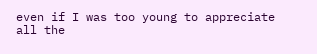even if I was too young to appreciate all the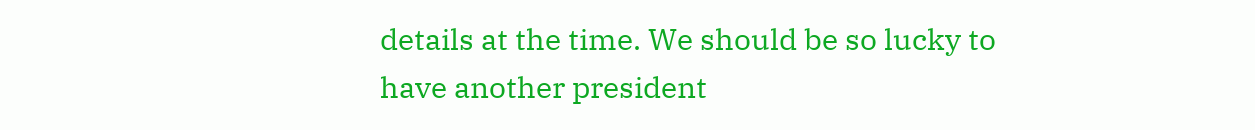details at the time. We should be so lucky to have another president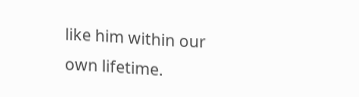like him within our own lifetime.